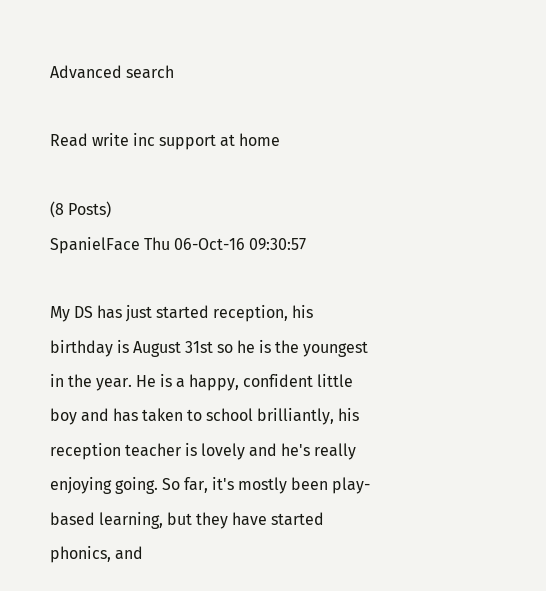Advanced search

Read write inc support at home

(8 Posts)
SpanielFace Thu 06-Oct-16 09:30:57

My DS has just started reception, his birthday is August 31st so he is the youngest in the year. He is a happy, confident little boy and has taken to school brilliantly, his reception teacher is lovely and he's really enjoying going. So far, it's mostly been play-based learning, but they have started phonics, and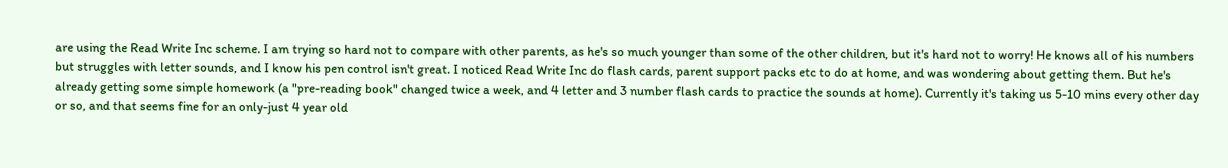are using the Read Write Inc scheme. I am trying so hard not to compare with other parents, as he's so much younger than some of the other children, but it's hard not to worry! He knows all of his numbers but struggles with letter sounds, and I know his pen control isn't great. I noticed Read Write Inc do flash cards, parent support packs etc to do at home, and was wondering about getting them. But he's already getting some simple homework (a "pre-reading book" changed twice a week, and 4 letter and 3 number flash cards to practice the sounds at home). Currently it's taking us 5-10 mins every other day or so, and that seems fine for an only-just 4 year old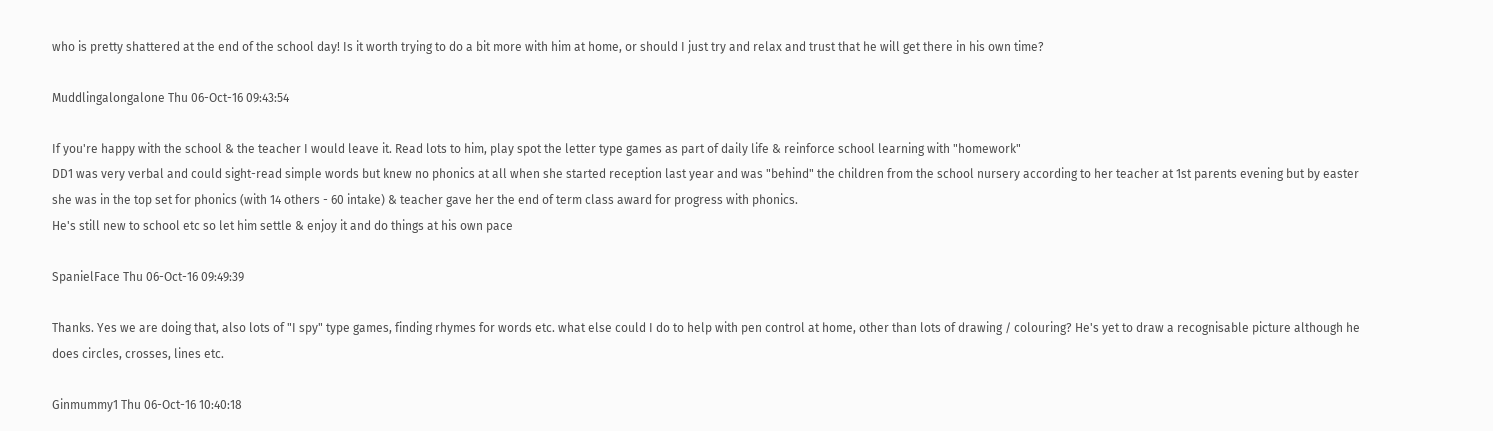who is pretty shattered at the end of the school day! Is it worth trying to do a bit more with him at home, or should I just try and relax and trust that he will get there in his own time?

Muddlingalongalone Thu 06-Oct-16 09:43:54

If you're happy with the school & the teacher I would leave it. Read lots to him, play spot the letter type games as part of daily life & reinforce school learning with "homework"
DD1 was very verbal and could sight-read simple words but knew no phonics at all when she started reception last year and was "behind" the children from the school nursery according to her teacher at 1st parents evening but by easter she was in the top set for phonics (with 14 others - 60 intake) & teacher gave her the end of term class award for progress with phonics.
He's still new to school etc so let him settle & enjoy it and do things at his own pace

SpanielFace Thu 06-Oct-16 09:49:39

Thanks. Yes we are doing that, also lots of "I spy" type games, finding rhymes for words etc. what else could I do to help with pen control at home, other than lots of drawing / colouring? He's yet to draw a recognisable picture although he does circles, crosses, lines etc.

Ginmummy1 Thu 06-Oct-16 10:40:18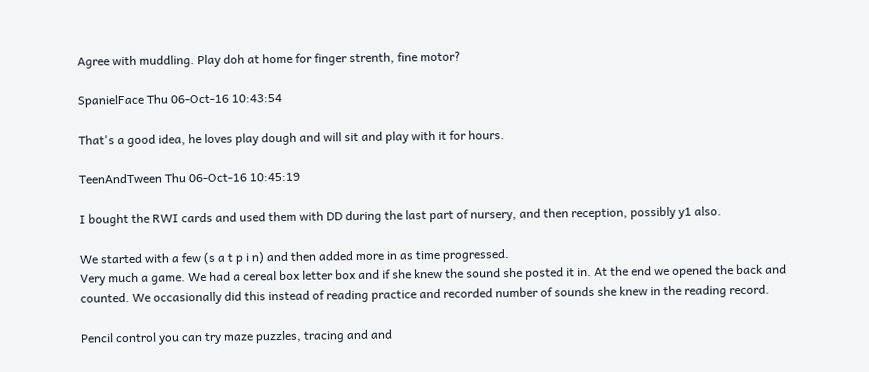Agree with muddling. Play doh at home for finger strenth, fine motor?

SpanielFace Thu 06-Oct-16 10:43:54

That's a good idea, he loves play dough and will sit and play with it for hours.

TeenAndTween Thu 06-Oct-16 10:45:19

I bought the RWI cards and used them with DD during the last part of nursery, and then reception, possibly y1 also.

We started with a few (s a t p i n) and then added more in as time progressed.
Very much a game. We had a cereal box letter box and if she knew the sound she posted it in. At the end we opened the back and counted. We occasionally did this instead of reading practice and recorded number of sounds she knew in the reading record.

Pencil control you can try maze puzzles, tracing and and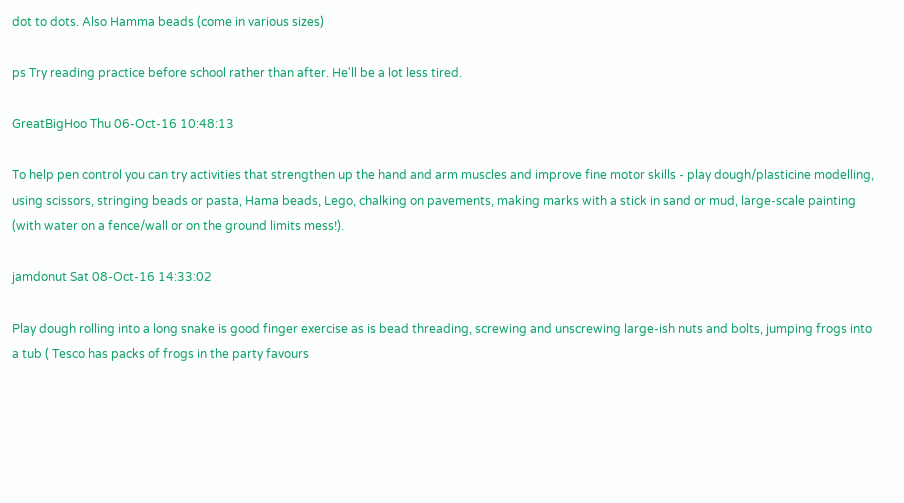dot to dots. Also Hamma beads (come in various sizes)

ps Try reading practice before school rather than after. He'll be a lot less tired.

GreatBigHoo Thu 06-Oct-16 10:48:13

To help pen control you can try activities that strengthen up the hand and arm muscles and improve fine motor skills - play dough/plasticine modelling, using scissors, stringing beads or pasta, Hama beads, Lego, chalking on pavements, making marks with a stick in sand or mud, large-scale painting (with water on a fence/wall or on the ground limits mess!).

jamdonut Sat 08-Oct-16 14:33:02

Play dough rolling into a long snake is good finger exercise as is bead threading, screwing and unscrewing large-ish nuts and bolts, jumping frogs into a tub ( Tesco has packs of frogs in the party favours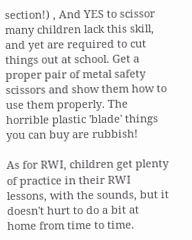section!) , And YES to scissor many children lack this skill, and yet are required to cut things out at school. Get a proper pair of metal safety scissors and show them how to use them properly. The horrible plastic 'blade' things you can buy are rubbish!

As for RWI, children get plenty of practice in their RWI lessons, with the sounds, but it doesn't hurt to do a bit at home from time to time.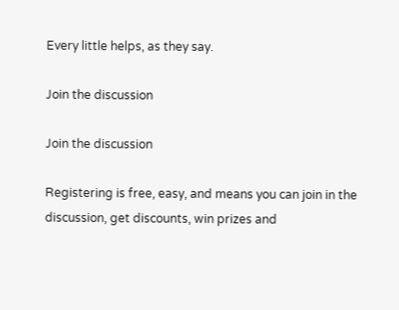Every little helps, as they say.

Join the discussion

Join the discussion

Registering is free, easy, and means you can join in the discussion, get discounts, win prizes and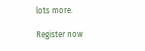lots more.

Register now